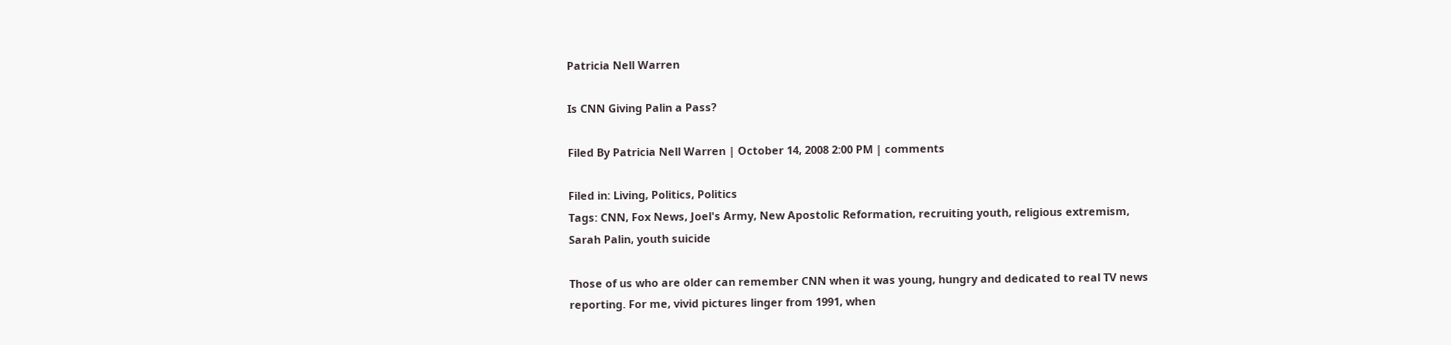Patricia Nell Warren

Is CNN Giving Palin a Pass?

Filed By Patricia Nell Warren | October 14, 2008 2:00 PM | comments

Filed in: Living, Politics, Politics
Tags: CNN, Fox News, Joel's Army, New Apostolic Reformation, recruiting youth, religious extremism, Sarah Palin, youth suicide

Those of us who are older can remember CNN when it was young, hungry and dedicated to real TV news reporting. For me, vivid pictures linger from 1991, when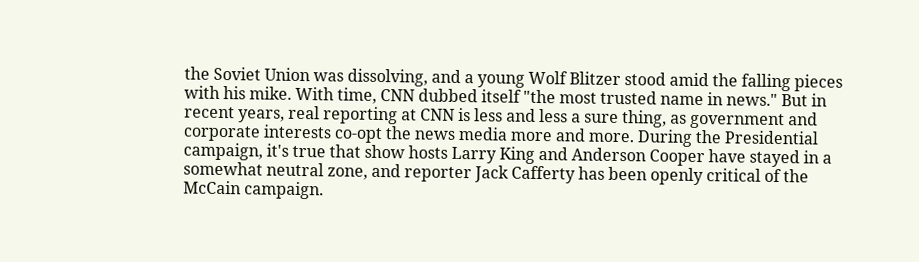the Soviet Union was dissolving, and a young Wolf Blitzer stood amid the falling pieces with his mike. With time, CNN dubbed itself "the most trusted name in news." But in recent years, real reporting at CNN is less and less a sure thing, as government and corporate interests co-opt the news media more and more. During the Presidential campaign, it's true that show hosts Larry King and Anderson Cooper have stayed in a somewhat neutral zone, and reporter Jack Cafferty has been openly critical of the McCain campaign.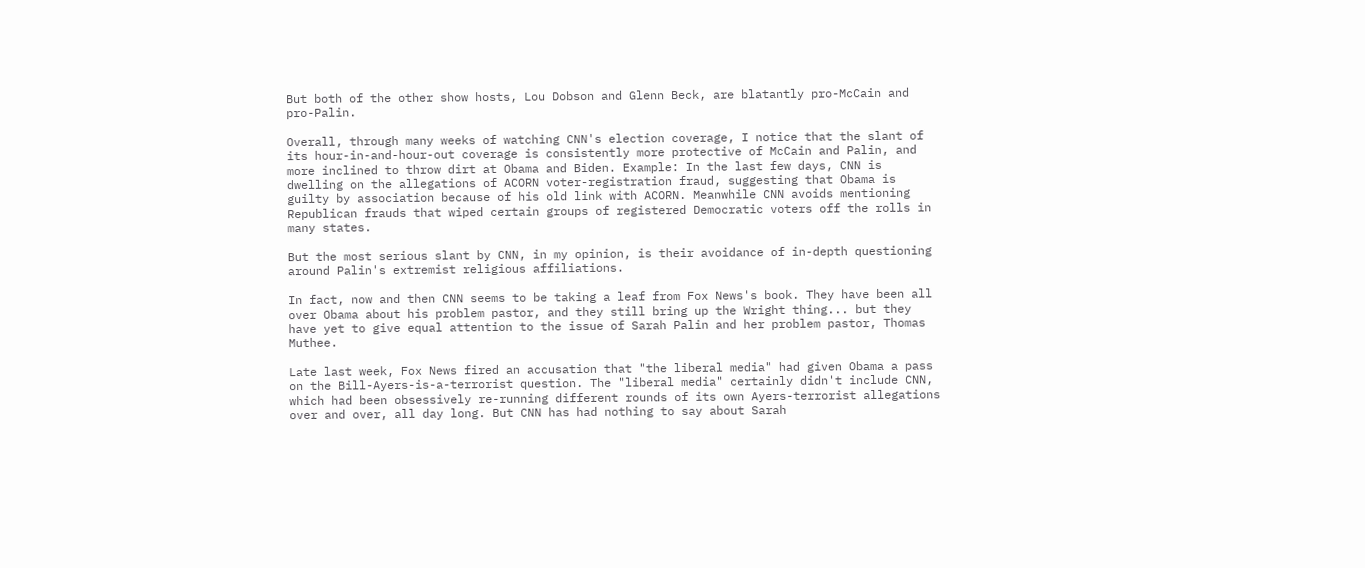But both of the other show hosts, Lou Dobson and Glenn Beck, are blatantly pro-McCain and pro-Palin.

Overall, through many weeks of watching CNN's election coverage, I notice that the slant of its hour-in-and-hour-out coverage is consistently more protective of McCain and Palin, and more inclined to throw dirt at Obama and Biden. Example: In the last few days, CNN is dwelling on the allegations of ACORN voter-registration fraud, suggesting that Obama is guilty by association because of his old link with ACORN. Meanwhile CNN avoids mentioning Republican frauds that wiped certain groups of registered Democratic voters off the rolls in many states.

But the most serious slant by CNN, in my opinion, is their avoidance of in-depth questioning around Palin's extremist religious affiliations.

In fact, now and then CNN seems to be taking a leaf from Fox News's book. They have been all over Obama about his problem pastor, and they still bring up the Wright thing... but they have yet to give equal attention to the issue of Sarah Palin and her problem pastor, Thomas Muthee.

Late last week, Fox News fired an accusation that "the liberal media" had given Obama a pass on the Bill-Ayers-is-a-terrorist question. The "liberal media" certainly didn't include CNN, which had been obsessively re-running different rounds of its own Ayers-terrorist allegations over and over, all day long. But CNN has had nothing to say about Sarah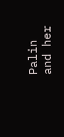Palin and her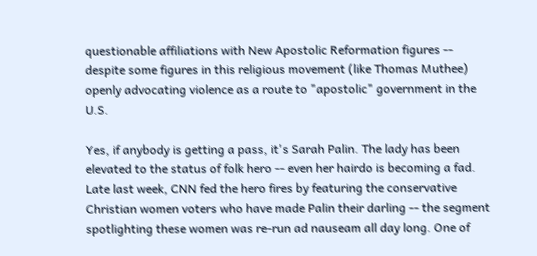questionable affiliations with New Apostolic Reformation figures -- despite some figures in this religious movement (like Thomas Muthee) openly advocating violence as a route to "apostolic" government in the U.S.

Yes, if anybody is getting a pass, it's Sarah Palin. The lady has been elevated to the status of folk hero -- even her hairdo is becoming a fad. Late last week, CNN fed the hero fires by featuring the conservative Christian women voters who have made Palin their darling -- the segment spotlighting these women was re-run ad nauseam all day long. One of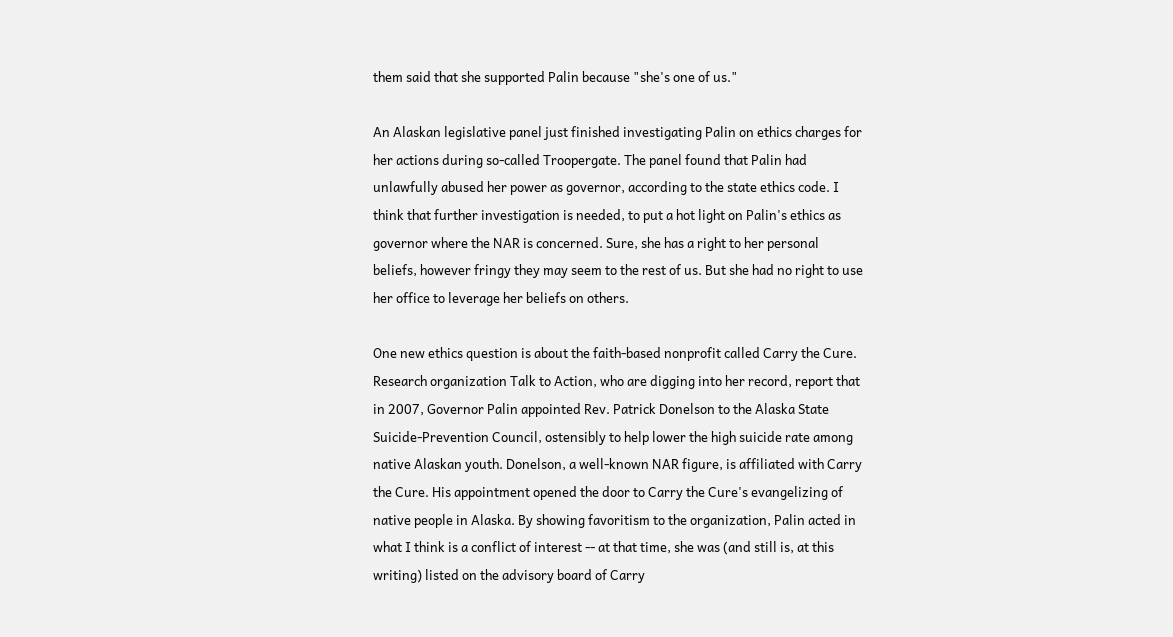them said that she supported Palin because "she's one of us."

An Alaskan legislative panel just finished investigating Palin on ethics charges for her actions during so-called Troopergate. The panel found that Palin had unlawfully abused her power as governor, according to the state ethics code. I think that further investigation is needed, to put a hot light on Palin's ethics as governor where the NAR is concerned. Sure, she has a right to her personal beliefs, however fringy they may seem to the rest of us. But she had no right to use her office to leverage her beliefs on others.

One new ethics question is about the faith-based nonprofit called Carry the Cure. Research organization Talk to Action, who are digging into her record, report that in 2007, Governor Palin appointed Rev. Patrick Donelson to the Alaska State Suicide-Prevention Council, ostensibly to help lower the high suicide rate among native Alaskan youth. Donelson, a well-known NAR figure, is affiliated with Carry the Cure. His appointment opened the door to Carry the Cure's evangelizing of native people in Alaska. By showing favoritism to the organization, Palin acted in what I think is a conflict of interest -- at that time, she was (and still is, at this writing) listed on the advisory board of Carry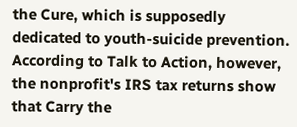the Cure, which is supposedly dedicated to youth-suicide prevention. According to Talk to Action, however, the nonprofit's IRS tax returns show that Carry the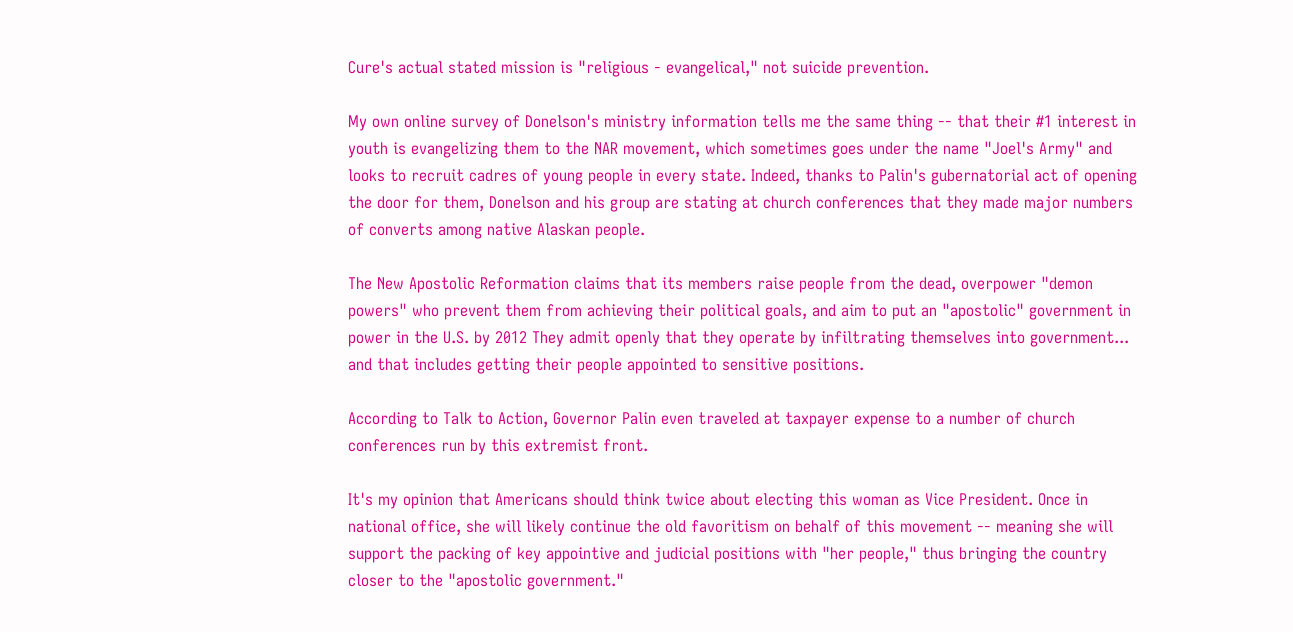Cure's actual stated mission is "religious - evangelical," not suicide prevention.

My own online survey of Donelson's ministry information tells me the same thing -- that their #1 interest in youth is evangelizing them to the NAR movement, which sometimes goes under the name "Joel's Army" and looks to recruit cadres of young people in every state. Indeed, thanks to Palin's gubernatorial act of opening the door for them, Donelson and his group are stating at church conferences that they made major numbers of converts among native Alaskan people.

The New Apostolic Reformation claims that its members raise people from the dead, overpower "demon powers" who prevent them from achieving their political goals, and aim to put an "apostolic" government in power in the U.S. by 2012 They admit openly that they operate by infiltrating themselves into government... and that includes getting their people appointed to sensitive positions.

According to Talk to Action, Governor Palin even traveled at taxpayer expense to a number of church conferences run by this extremist front.

It's my opinion that Americans should think twice about electing this woman as Vice President. Once in national office, she will likely continue the old favoritism on behalf of this movement -- meaning she will support the packing of key appointive and judicial positions with "her people," thus bringing the country closer to the "apostolic government."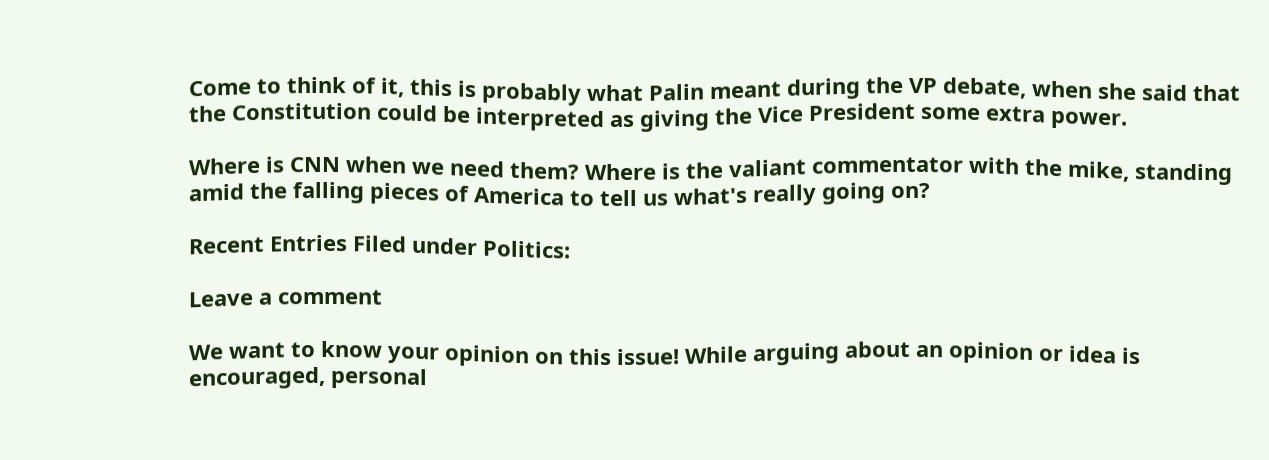Come to think of it, this is probably what Palin meant during the VP debate, when she said that the Constitution could be interpreted as giving the Vice President some extra power.

Where is CNN when we need them? Where is the valiant commentator with the mike, standing amid the falling pieces of America to tell us what's really going on?

Recent Entries Filed under Politics:

Leave a comment

We want to know your opinion on this issue! While arguing about an opinion or idea is encouraged, personal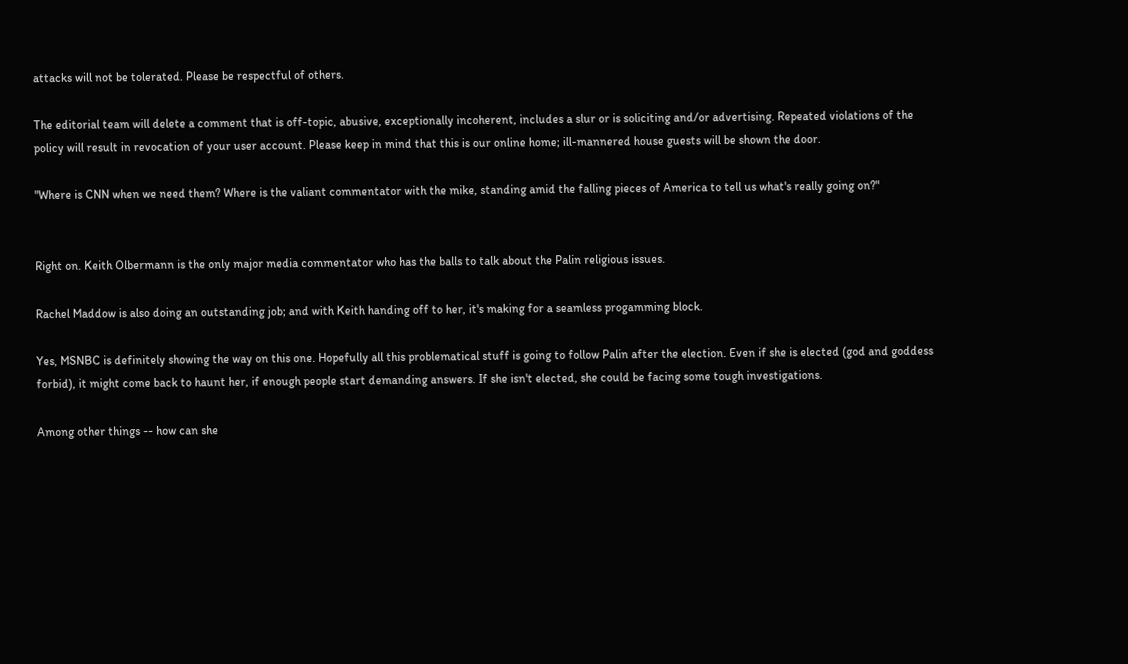attacks will not be tolerated. Please be respectful of others.

The editorial team will delete a comment that is off-topic, abusive, exceptionally incoherent, includes a slur or is soliciting and/or advertising. Repeated violations of the policy will result in revocation of your user account. Please keep in mind that this is our online home; ill-mannered house guests will be shown the door.

"Where is CNN when we need them? Where is the valiant commentator with the mike, standing amid the falling pieces of America to tell us what's really going on?"


Right on. Keith Olbermann is the only major media commentator who has the balls to talk about the Palin religious issues.

Rachel Maddow is also doing an outstanding job; and with Keith handing off to her, it's making for a seamless progamming block.

Yes, MSNBC is definitely showing the way on this one. Hopefully all this problematical stuff is going to follow Palin after the election. Even if she is elected (god and goddess forbid), it might come back to haunt her, if enough people start demanding answers. If she isn't elected, she could be facing some tough investigations.

Among other things -- how can she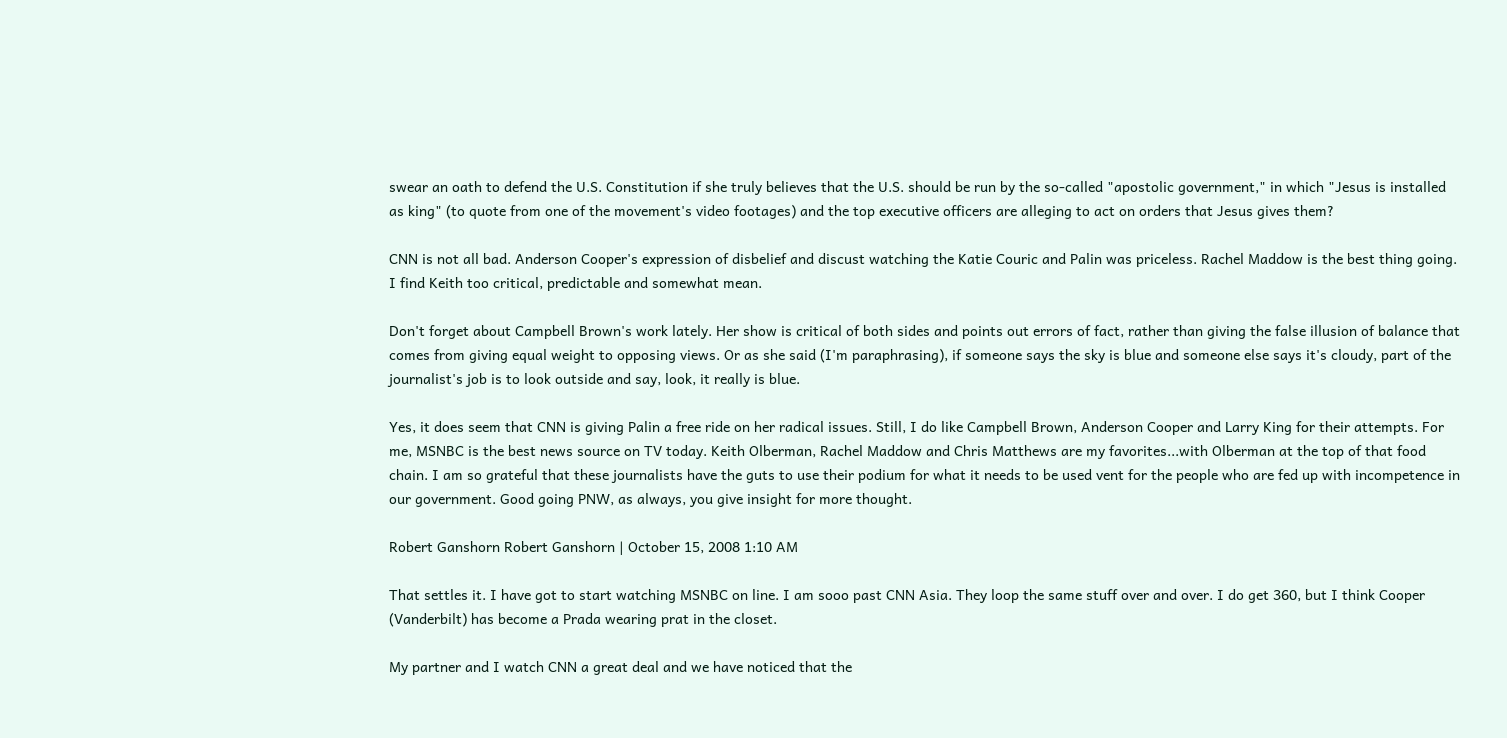swear an oath to defend the U.S. Constitution if she truly believes that the U.S. should be run by the so-called "apostolic government," in which "Jesus is installed as king" (to quote from one of the movement's video footages) and the top executive officers are alleging to act on orders that Jesus gives them?

CNN is not all bad. Anderson Cooper's expression of disbelief and discust watching the Katie Couric and Palin was priceless. Rachel Maddow is the best thing going. I find Keith too critical, predictable and somewhat mean.

Don't forget about Campbell Brown's work lately. Her show is critical of both sides and points out errors of fact, rather than giving the false illusion of balance that comes from giving equal weight to opposing views. Or as she said (I'm paraphrasing), if someone says the sky is blue and someone else says it's cloudy, part of the journalist's job is to look outside and say, look, it really is blue.

Yes, it does seem that CNN is giving Palin a free ride on her radical issues. Still, I do like Campbell Brown, Anderson Cooper and Larry King for their attempts. For me, MSNBC is the best news source on TV today. Keith Olberman, Rachel Maddow and Chris Matthews are my favorites...with Olberman at the top of that food chain. I am so grateful that these journalists have the guts to use their podium for what it needs to be used vent for the people who are fed up with incompetence in our government. Good going PNW, as always, you give insight for more thought.

Robert Ganshorn Robert Ganshorn | October 15, 2008 1:10 AM

That settles it. I have got to start watching MSNBC on line. I am sooo past CNN Asia. They loop the same stuff over and over. I do get 360, but I think Cooper (Vanderbilt) has become a Prada wearing prat in the closet.

My partner and I watch CNN a great deal and we have noticed that the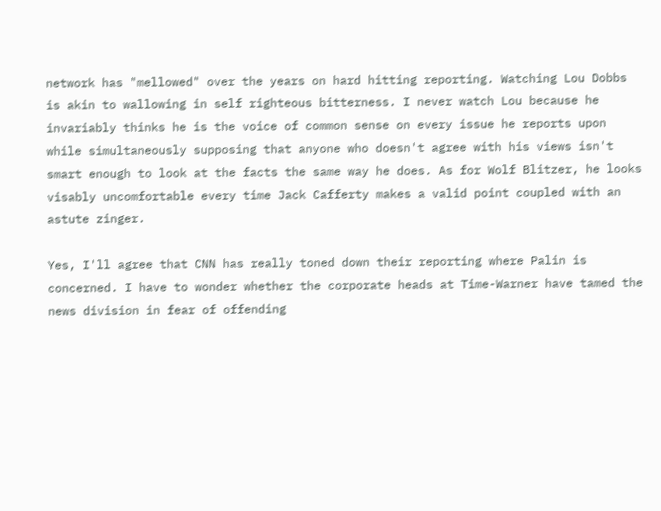network has "mellowed" over the years on hard hitting reporting. Watching Lou Dobbs is akin to wallowing in self righteous bitterness. I never watch Lou because he invariably thinks he is the voice of common sense on every issue he reports upon while simultaneously supposing that anyone who doesn't agree with his views isn't smart enough to look at the facts the same way he does. As for Wolf Blitzer, he looks visably uncomfortable every time Jack Cafferty makes a valid point coupled with an astute zinger.

Yes, I'll agree that CNN has really toned down their reporting where Palin is concerned. I have to wonder whether the corporate heads at Time-Warner have tamed the news division in fear of offending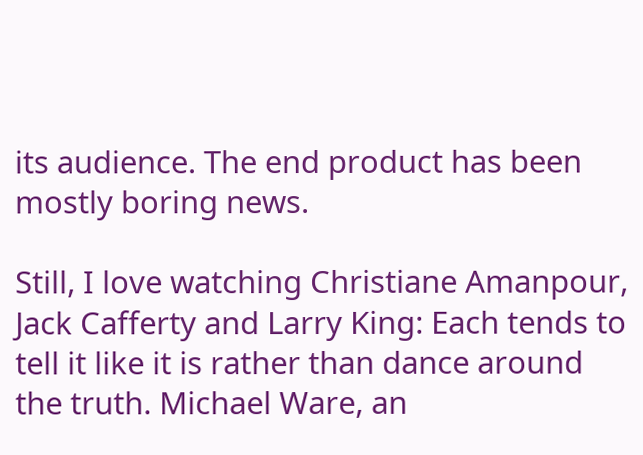its audience. The end product has been mostly boring news.

Still, I love watching Christiane Amanpour, Jack Cafferty and Larry King: Each tends to tell it like it is rather than dance around the truth. Michael Ware, an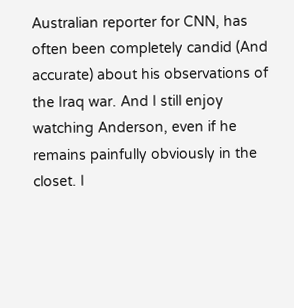Australian reporter for CNN, has often been completely candid (And accurate) about his observations of the Iraq war. And I still enjoy watching Anderson, even if he remains painfully obviously in the closet. I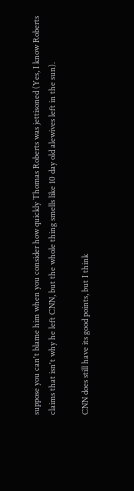suppose you can't blame him when you consider how quickly Thomas Roberts was jettisoned (Yes, I know Roberts claims that isn't why he left CNN, but the whole thing smells like 10 day old alewives left in the sun).

CNN does still have its good points, but I think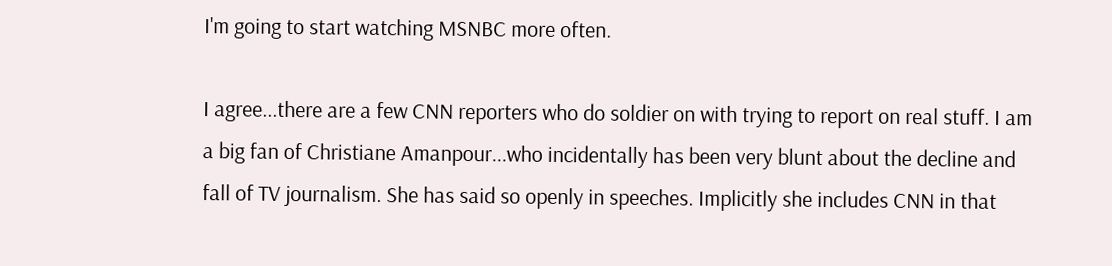I'm going to start watching MSNBC more often.

I agree...there are a few CNN reporters who do soldier on with trying to report on real stuff. I am a big fan of Christiane Amanpour...who incidentally has been very blunt about the decline and fall of TV journalism. She has said so openly in speeches. Implicitly she includes CNN in that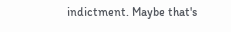indictment. Maybe that's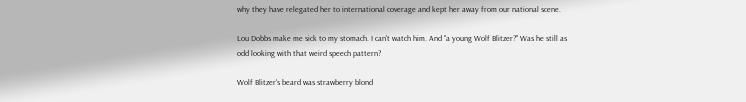why they have relegated her to international coverage and kept her away from our national scene.

Lou Dobbs make me sick to my stomach. I can't watch him. And "a young Wolf Blitzer?" Was he still as odd looking with that weird speech pattern?

Wolf Blitzer's beard was strawberry blond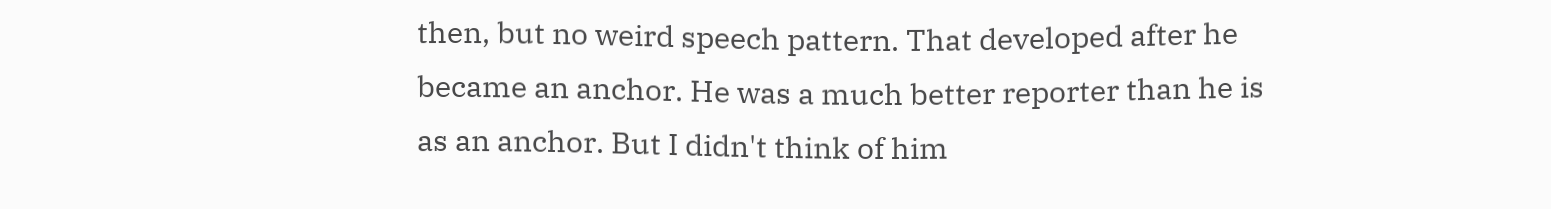then, but no weird speech pattern. That developed after he became an anchor. He was a much better reporter than he is as an anchor. But I didn't think of him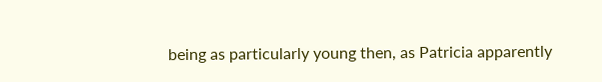being as particularly young then, as Patricia apparently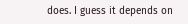does. I guess it depends on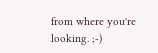from where you're looking. ;-)